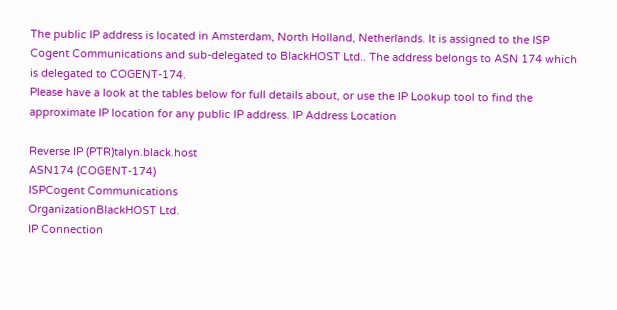The public IP address is located in Amsterdam, North Holland, Netherlands. It is assigned to the ISP Cogent Communications and sub-delegated to BlackHOST Ltd.. The address belongs to ASN 174 which is delegated to COGENT-174.
Please have a look at the tables below for full details about, or use the IP Lookup tool to find the approximate IP location for any public IP address. IP Address Location

Reverse IP (PTR)talyn.black.host
ASN174 (COGENT-174)
ISPCogent Communications
OrganizationBlackHOST Ltd.
IP Connection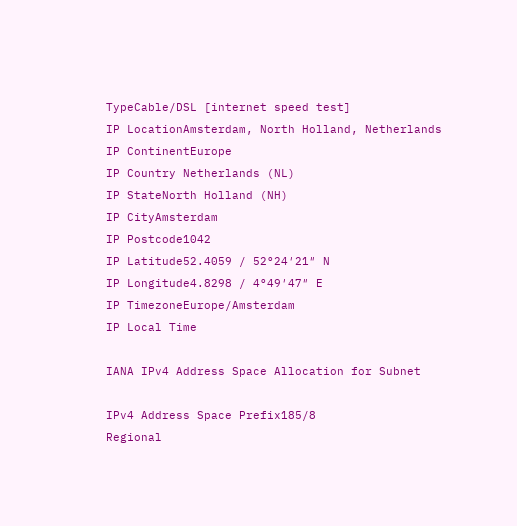TypeCable/DSL [internet speed test]
IP LocationAmsterdam, North Holland, Netherlands
IP ContinentEurope
IP Country Netherlands (NL)
IP StateNorth Holland (NH)
IP CityAmsterdam
IP Postcode1042
IP Latitude52.4059 / 52°24′21″ N
IP Longitude4.8298 / 4°49′47″ E
IP TimezoneEurope/Amsterdam
IP Local Time

IANA IPv4 Address Space Allocation for Subnet

IPv4 Address Space Prefix185/8
Regional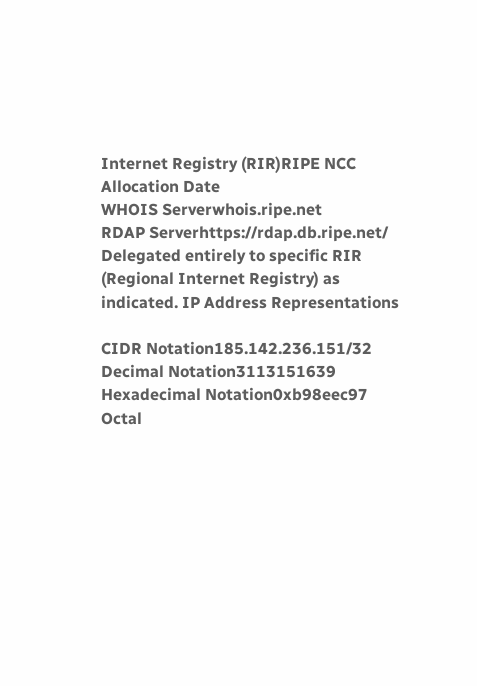Internet Registry (RIR)RIPE NCC
Allocation Date
WHOIS Serverwhois.ripe.net
RDAP Serverhttps://rdap.db.ripe.net/
Delegated entirely to specific RIR (Regional Internet Registry) as indicated. IP Address Representations

CIDR Notation185.142.236.151/32
Decimal Notation3113151639
Hexadecimal Notation0xb98eec97
Octal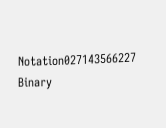Notation027143566227
Binary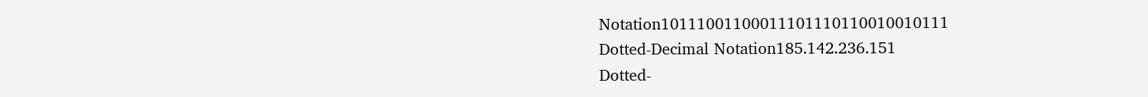Notation10111001100011101110110010010111
Dotted-Decimal Notation185.142.236.151
Dotted-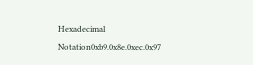Hexadecimal Notation0xb9.0x8e.0xec.0x97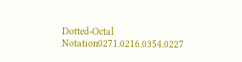Dotted-Octal Notation0271.0216.0354.0227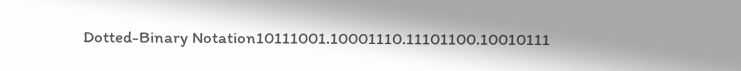Dotted-Binary Notation10111001.10001110.11101100.10010111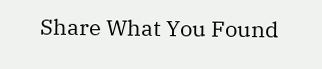Share What You Found